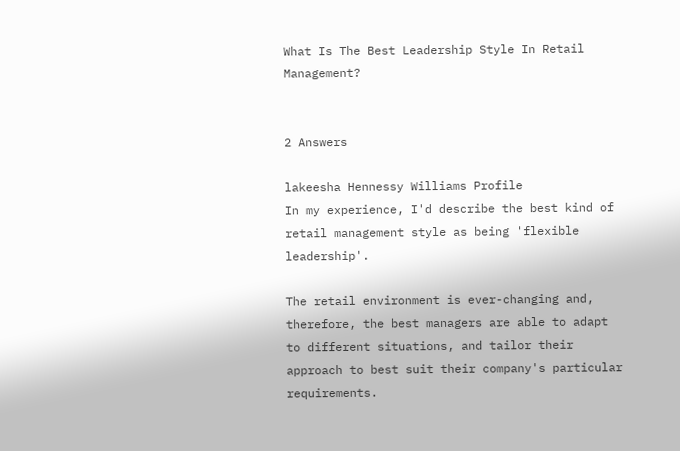What Is The Best Leadership Style In Retail Management?


2 Answers

lakeesha Hennessy Williams Profile
In my experience, I'd describe the best kind of retail management style as being 'flexible leadership'.

The retail environment is ever-changing and, therefore, the best managers are able to adapt to different situations, and tailor their approach to best suit their company's particular requirements.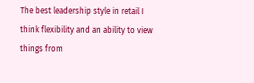The best leadership style in retail I think flexibility and an ability to view things from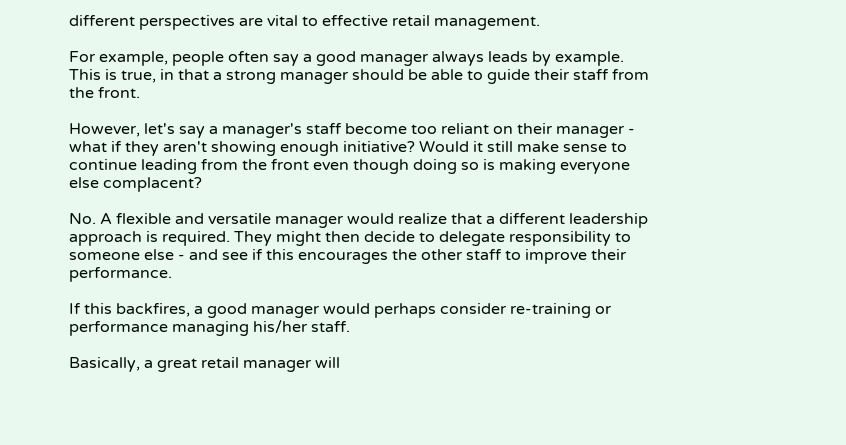different perspectives are vital to effective retail management.

For example, people often say a good manager always leads by example. This is true, in that a strong manager should be able to guide their staff from the front.

However, let's say a manager's staff become too reliant on their manager - what if they aren't showing enough initiative? Would it still make sense to continue leading from the front even though doing so is making everyone else complacent?

No. A flexible and versatile manager would realize that a different leadership approach is required. They might then decide to delegate responsibility to someone else - and see if this encourages the other staff to improve their performance.

If this backfires, a good manager would perhaps consider re-training or performance managing his/her staff.

Basically, a great retail manager will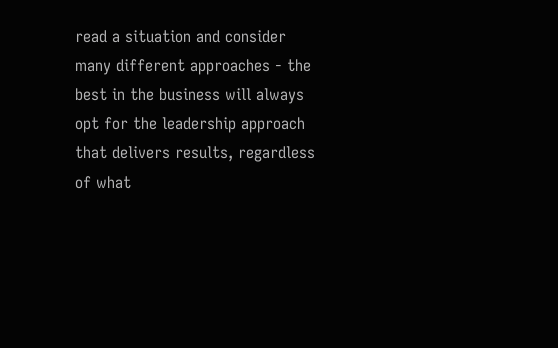read a situation and consider many different approaches - the best in the business will always opt for the leadership approach that delivers results, regardless of what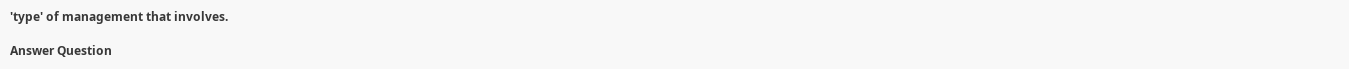'type' of management that involves.

Answer Question